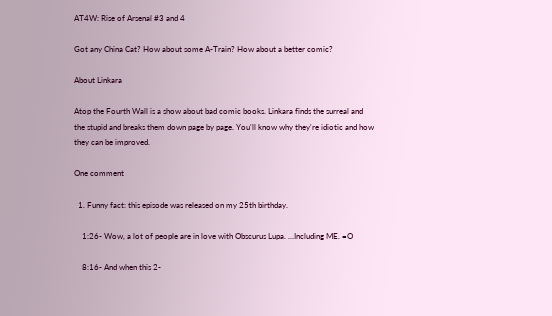AT4W: Rise of Arsenal #3 and 4

Got any China Cat? How about some A-Train? How about a better comic?

About Linkara

Atop the Fourth Wall is a show about bad comic books. Linkara finds the surreal and the stupid and breaks them down page by page. You'll know why they're idiotic and how they can be improved.

One comment

  1. Funny fact: this episode was released on my 25th birthday.

    1:26- Wow, a lot of people are in love with Obscurus Lupa. …Including ME. =O

    8:16- And when this 2-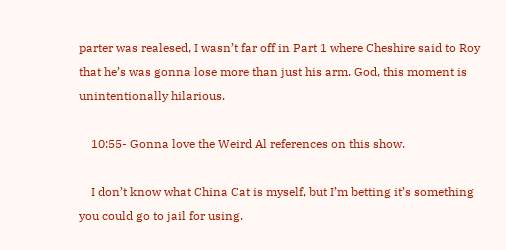parter was realesed, I wasn’t far off in Part 1 where Cheshire said to Roy that he’s was gonna lose more than just his arm. God, this moment is unintentionally hilarious.

    10:55- Gonna love the Weird Al references on this show.

    I don’t know what China Cat is myself, but I’m betting it’s something you could go to jail for using.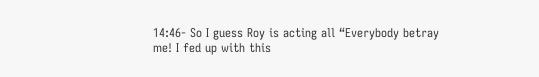14:46- So I guess Roy is acting all “Everybody betray me! I fed up with this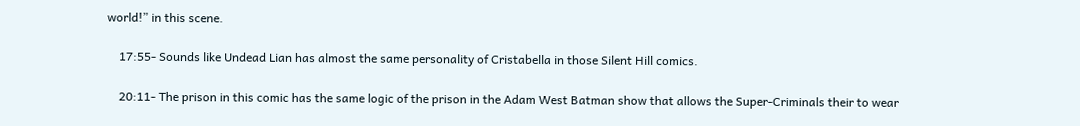world!” in this scene.

    17:55- Sounds like Undead Lian has almost the same personality of Cristabella in those Silent Hill comics.

    20:11- The prison in this comic has the same logic of the prison in the Adam West Batman show that allows the Super-Criminals their to wear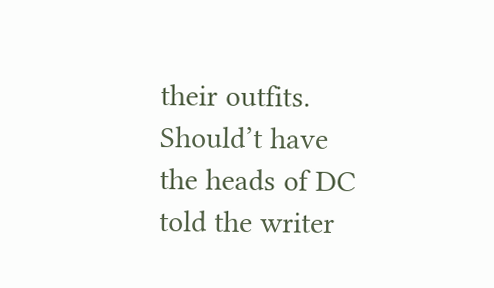their outfits. Should’t have the heads of DC told the writer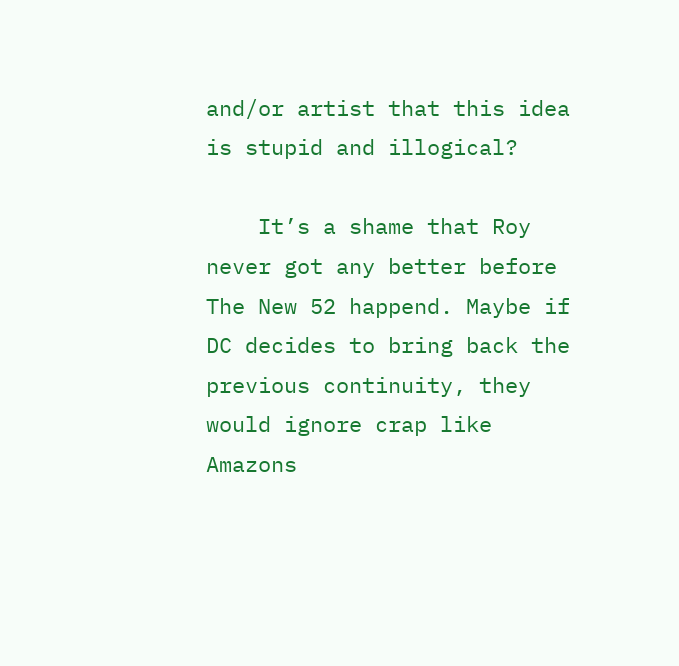and/or artist that this idea is stupid and illogical?

    It’s a shame that Roy never got any better before The New 52 happend. Maybe if DC decides to bring back the previous continuity, they would ignore crap like Amazons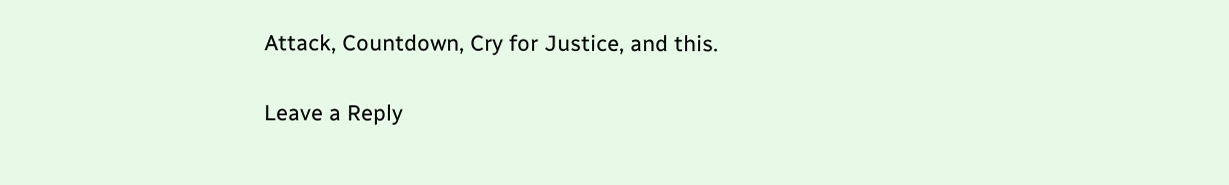Attack, Countdown, Cry for Justice, and this.

Leave a Reply